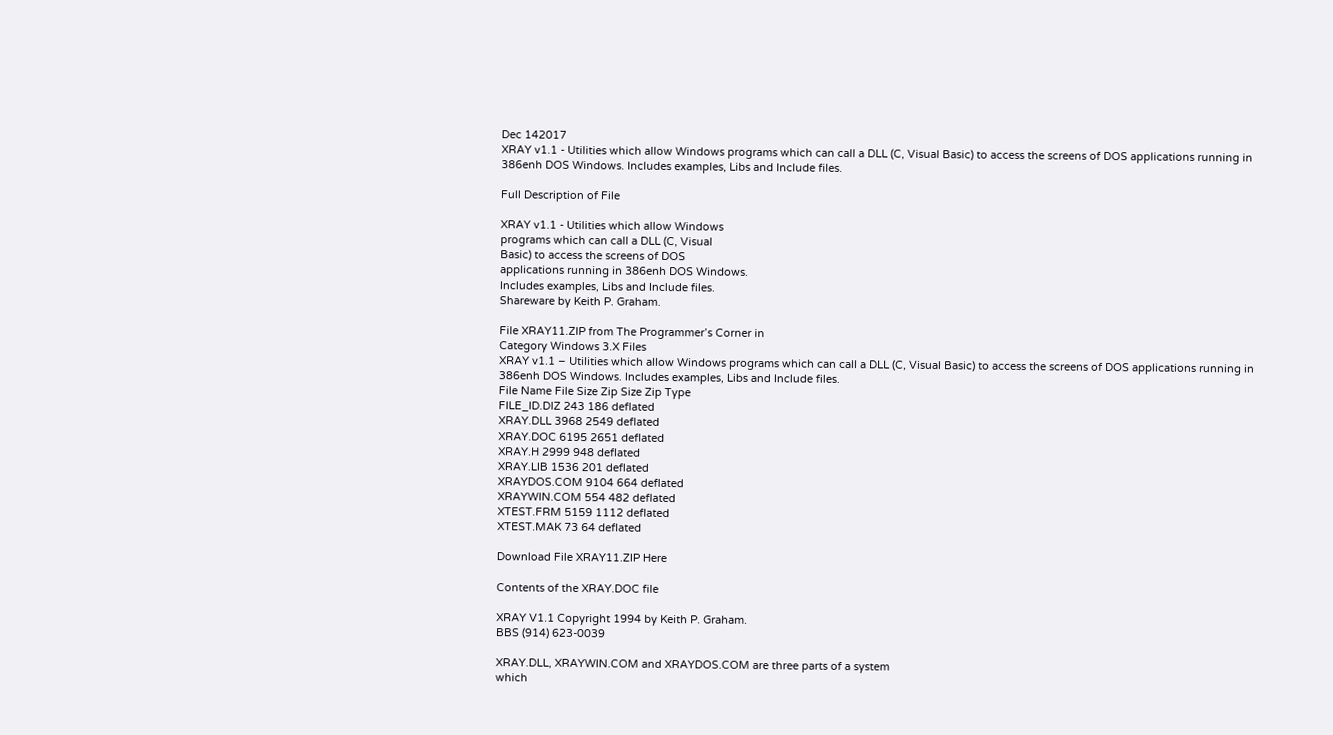Dec 142017
XRAY v1.1 - Utilities which allow Windows programs which can call a DLL (C, Visual Basic) to access the screens of DOS applications running in 386enh DOS Windows. Includes examples, Libs and Include files.

Full Description of File

XRAY v1.1 - Utilities which allow Windows
programs which can call a DLL (C, Visual
Basic) to access the screens of DOS
applications running in 386enh DOS Windows.
Includes examples, Libs and Include files.
Shareware by Keith P. Graham.

File XRAY11.ZIP from The Programmer’s Corner in
Category Windows 3.X Files
XRAY v1.1 – Utilities which allow Windows programs which can call a DLL (C, Visual Basic) to access the screens of DOS applications running in 386enh DOS Windows. Includes examples, Libs and Include files.
File Name File Size Zip Size Zip Type
FILE_ID.DIZ 243 186 deflated
XRAY.DLL 3968 2549 deflated
XRAY.DOC 6195 2651 deflated
XRAY.H 2999 948 deflated
XRAY.LIB 1536 201 deflated
XRAYDOS.COM 9104 664 deflated
XRAYWIN.COM 554 482 deflated
XTEST.FRM 5159 1112 deflated
XTEST.MAK 73 64 deflated

Download File XRAY11.ZIP Here

Contents of the XRAY.DOC file

XRAY V1.1 Copyright 1994 by Keith P. Graham.
BBS (914) 623-0039

XRAY.DLL, XRAYWIN.COM and XRAYDOS.COM are three parts of a system
which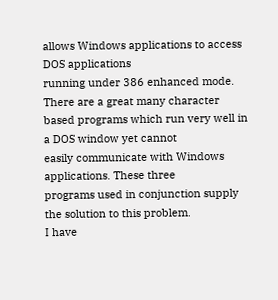allows Windows applications to access DOS applications
running under 386 enhanced mode. There are a great many character
based programs which run very well in a DOS window yet cannot
easily communicate with Windows applications. These three
programs used in conjunction supply the solution to this problem.
I have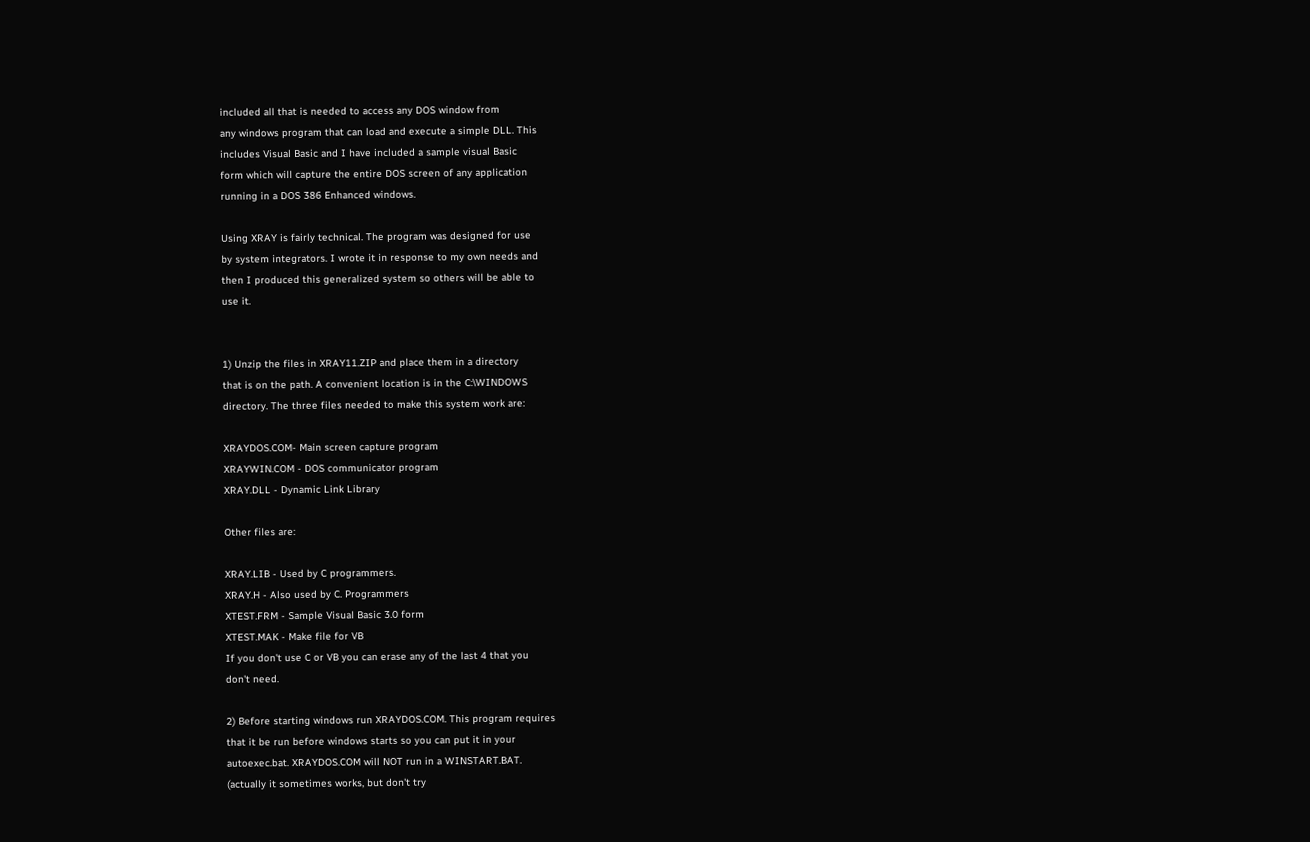included all that is needed to access any DOS window from
any windows program that can load and execute a simple DLL. This
includes Visual Basic and I have included a sample visual Basic
form which will capture the entire DOS screen of any application
running in a DOS 386 Enhanced windows.

Using XRAY is fairly technical. The program was designed for use
by system integrators. I wrote it in response to my own needs and
then I produced this generalized system so others will be able to
use it.


1) Unzip the files in XRAY11.ZIP and place them in a directory
that is on the path. A convenient location is in the C:\WINDOWS
directory. The three files needed to make this system work are:

XRAYDOS.COM- Main screen capture program
XRAYWIN.COM - DOS communicator program
XRAY.DLL - Dynamic Link Library

Other files are:

XRAY.LIB - Used by C programmers.
XRAY.H - Also used by C. Programmers
XTEST.FRM - Sample Visual Basic 3.0 form
XTEST.MAK - Make file for VB
If you don't use C or VB you can erase any of the last 4 that you
don't need.

2) Before starting windows run XRAYDOS.COM. This program requires
that it be run before windows starts so you can put it in your
autoexec.bat. XRAYDOS.COM will NOT run in a WINSTART.BAT.
(actually it sometimes works, but don't try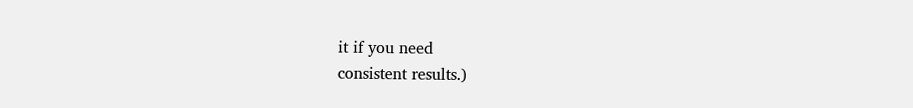it if you need
consistent results.)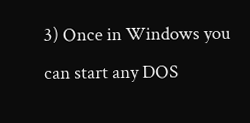3) Once in Windows you can start any DOS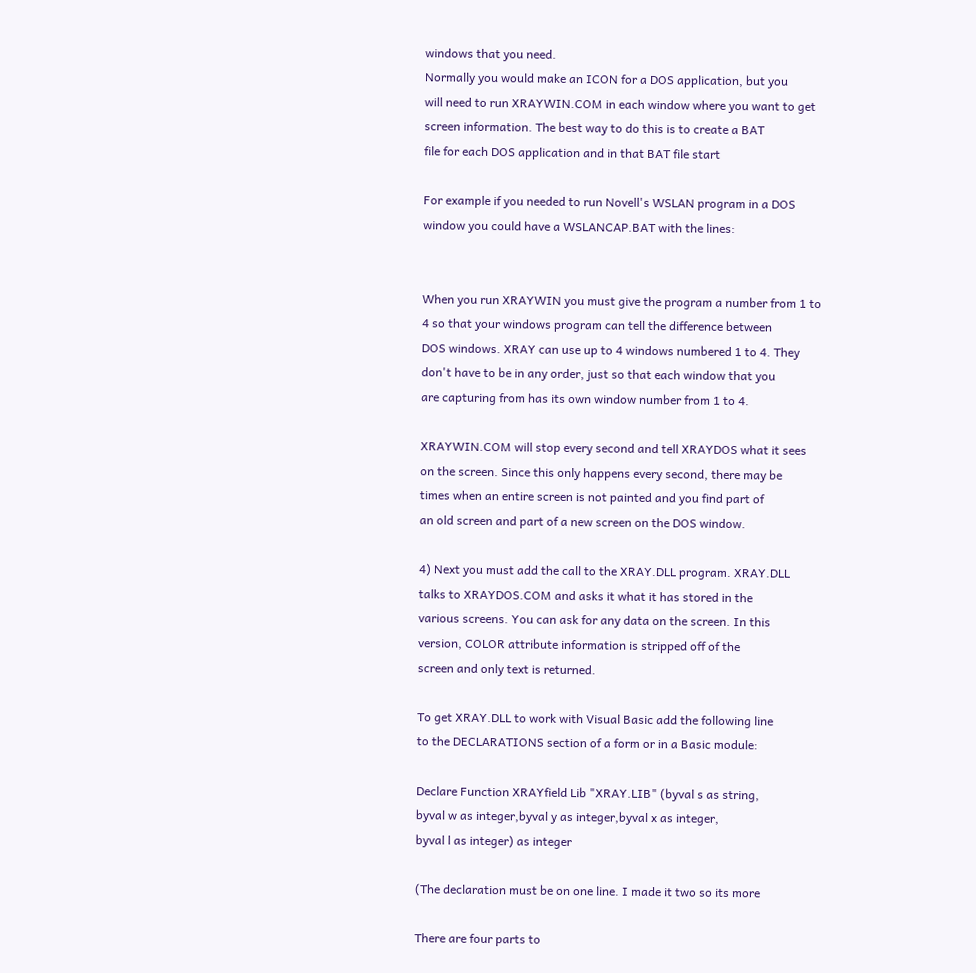windows that you need.
Normally you would make an ICON for a DOS application, but you
will need to run XRAYWIN.COM in each window where you want to get
screen information. The best way to do this is to create a BAT
file for each DOS application and in that BAT file start

For example if you needed to run Novell's WSLAN program in a DOS
window you could have a WSLANCAP.BAT with the lines:


When you run XRAYWIN you must give the program a number from 1 to
4 so that your windows program can tell the difference between
DOS windows. XRAY can use up to 4 windows numbered 1 to 4. They
don't have to be in any order, just so that each window that you
are capturing from has its own window number from 1 to 4.

XRAYWIN.COM will stop every second and tell XRAYDOS what it sees
on the screen. Since this only happens every second, there may be
times when an entire screen is not painted and you find part of
an old screen and part of a new screen on the DOS window.

4) Next you must add the call to the XRAY.DLL program. XRAY.DLL
talks to XRAYDOS.COM and asks it what it has stored in the
various screens. You can ask for any data on the screen. In this
version, COLOR attribute information is stripped off of the
screen and only text is returned.

To get XRAY.DLL to work with Visual Basic add the following line
to the DECLARATIONS section of a form or in a Basic module:

Declare Function XRAYfield Lib "XRAY.LIB" (byval s as string,
byval w as integer,byval y as integer,byval x as integer,
byval l as integer) as integer

(The declaration must be on one line. I made it two so its more

There are four parts to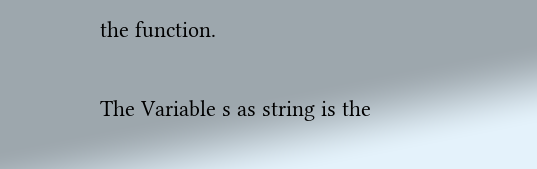the function.

The Variable s as string is the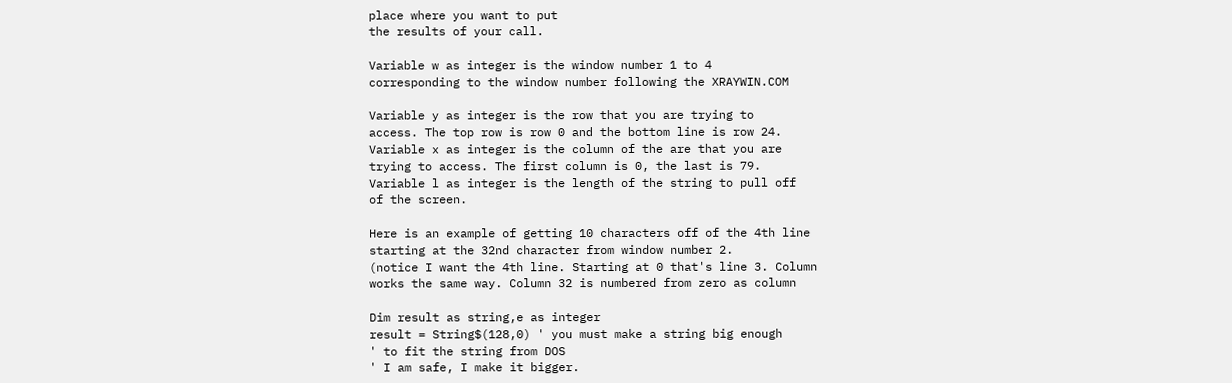place where you want to put
the results of your call.

Variable w as integer is the window number 1 to 4
corresponding to the window number following the XRAYWIN.COM

Variable y as integer is the row that you are trying to
access. The top row is row 0 and the bottom line is row 24.
Variable x as integer is the column of the are that you are
trying to access. The first column is 0, the last is 79.
Variable l as integer is the length of the string to pull off
of the screen.

Here is an example of getting 10 characters off of the 4th line
starting at the 32nd character from window number 2.
(notice I want the 4th line. Starting at 0 that's line 3. Column
works the same way. Column 32 is numbered from zero as column

Dim result as string,e as integer
result = String$(128,0) ' you must make a string big enough
' to fit the string from DOS
' I am safe, I make it bigger.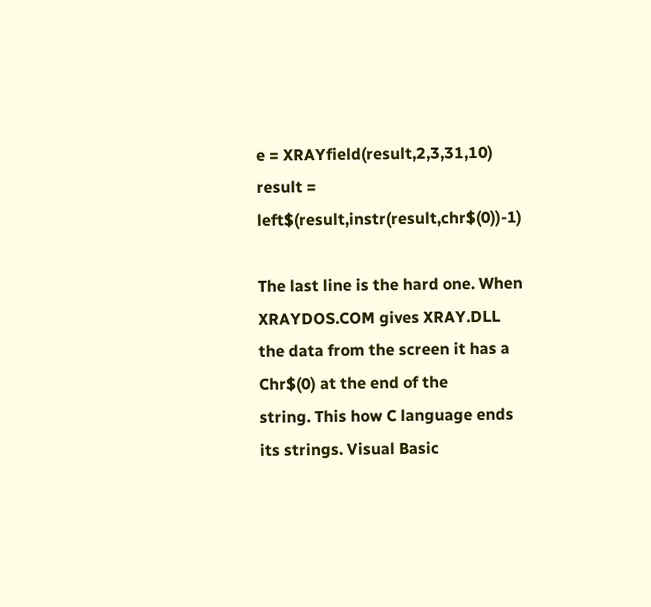e = XRAYfield(result,2,3,31,10)
result = left$(result,instr(result,chr$(0))-1)

The last line is the hard one. When XRAYDOS.COM gives XRAY.DLL
the data from the screen it has a Chr$(0) at the end of the
string. This how C language ends its strings. Visual Basic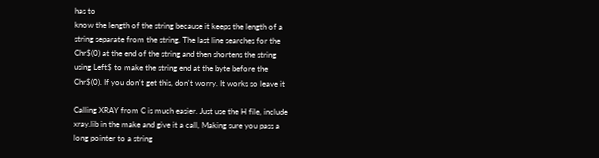has to
know the length of the string because it keeps the length of a
string separate from the string. The last line searches for the
Chr$(0) at the end of the string and then shortens the string
using Left$ to make the string end at the byte before the
Chr$(0). If you don't get this, don't worry. It works so leave it

Calling XRAY from C is much easier. Just use the H file, include
xray.lib in the make and give it a call, Making sure you pass a
long pointer to a string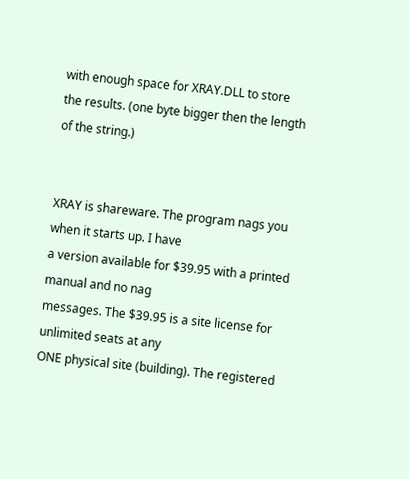with enough space for XRAY.DLL to store
the results. (one byte bigger then the length of the string.)


XRAY is shareware. The program nags you when it starts up. I have
a version available for $39.95 with a printed manual and no nag
messages. The $39.95 is a site license for unlimited seats at any
ONE physical site (building). The registered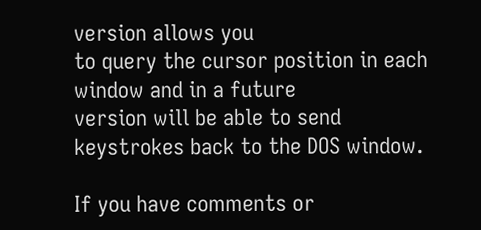version allows you
to query the cursor position in each window and in a future
version will be able to send keystrokes back to the DOS window.

If you have comments or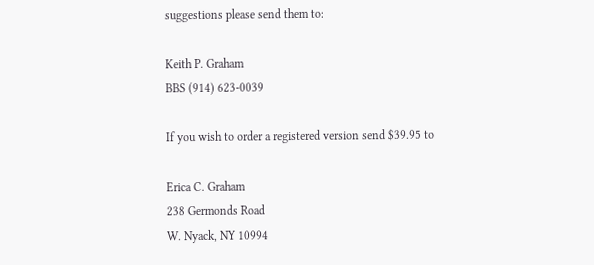suggestions please send them to:

Keith P. Graham
BBS (914) 623-0039

If you wish to order a registered version send $39.95 to

Erica C. Graham
238 Germonds Road
W. Nyack, NY 10994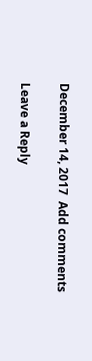December 14, 2017  Add comments

Leave a Reply